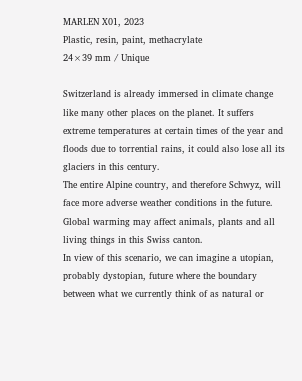MARLEN X01, 2023
Plastic, resin, paint, methacrylate
24×39 mm / Unique

Switzerland is already immersed in climate change like many other places on the planet. It suffers extreme temperatures at certain times of the year and floods due to torrential rains, it could also lose all its glaciers in this century.
The entire Alpine country, and therefore Schwyz, will face more adverse weather conditions in the future.
Global warming may affect animals, plants and all living things in this Swiss canton.
In view of this scenario, we can imagine a utopian, probably dystopian, future where the boundary between what we currently think of as natural or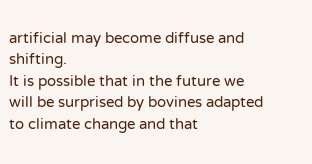artificial may become diffuse and shifting.
It is possible that in the future we will be surprised by bovines adapted to climate change and that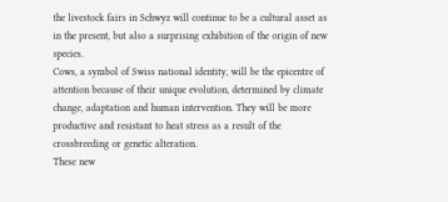the livestock fairs in Schwyz will continue to be a cultural asset as in the present, but also a surprising exhibition of the origin of new species.
Cows, a symbol of Swiss national identity, will be the epicentre of attention because of their unique evolution, determined by climate change, adaptation and human intervention. They will be more productive and resistant to heat stress as a result of the crossbreeding or genetic alteration.
These new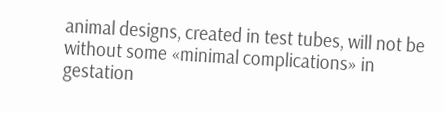animal designs, created in test tubes, will not be without some «minimal complications» in gestation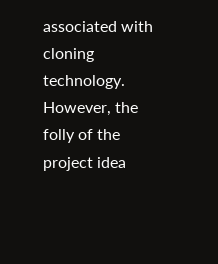associated with cloning technology.
However, the folly of the project idea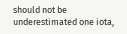should not be underestimated one iota,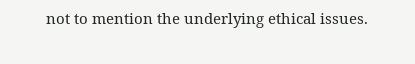not to mention the underlying ethical issues.